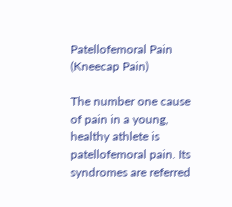Patellofemoral Pain (Kneecap Pain)

The number one cause of pain in a young, healthy athlete is patellofemoral pain. Its syndromes are referred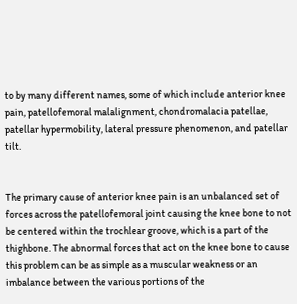to by many different names, some of which include anterior knee pain, patellofemoral malalignment, chondromalacia patellae, patellar hypermobility, lateral pressure phenomenon, and patellar tilt.


The primary cause of anterior knee pain is an unbalanced set of forces across the patellofemoral joint causing the knee bone to not be centered within the trochlear groove, which is a part of the thighbone. The abnormal forces that act on the knee bone to cause this problem can be as simple as a muscular weakness or an imbalance between the various portions of the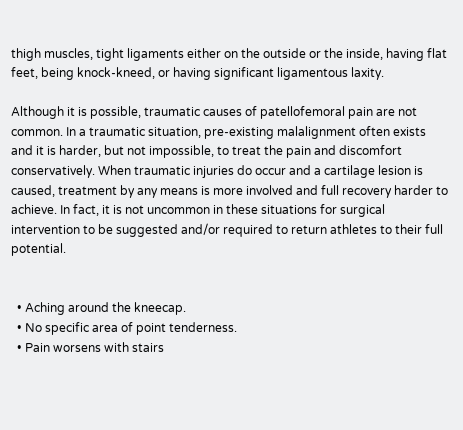thigh muscles, tight ligaments either on the outside or the inside, having flat feet, being knock-kneed, or having significant ligamentous laxity.

Although it is possible, traumatic causes of patellofemoral pain are not common. In a traumatic situation, pre-existing malalignment often exists and it is harder, but not impossible, to treat the pain and discomfort conservatively. When traumatic injuries do occur and a cartilage lesion is caused, treatment by any means is more involved and full recovery harder to achieve. In fact, it is not uncommon in these situations for surgical intervention to be suggested and/or required to return athletes to their full potential.


  • Aching around the kneecap.
  • No specific area of point tenderness.
  • Pain worsens with stairs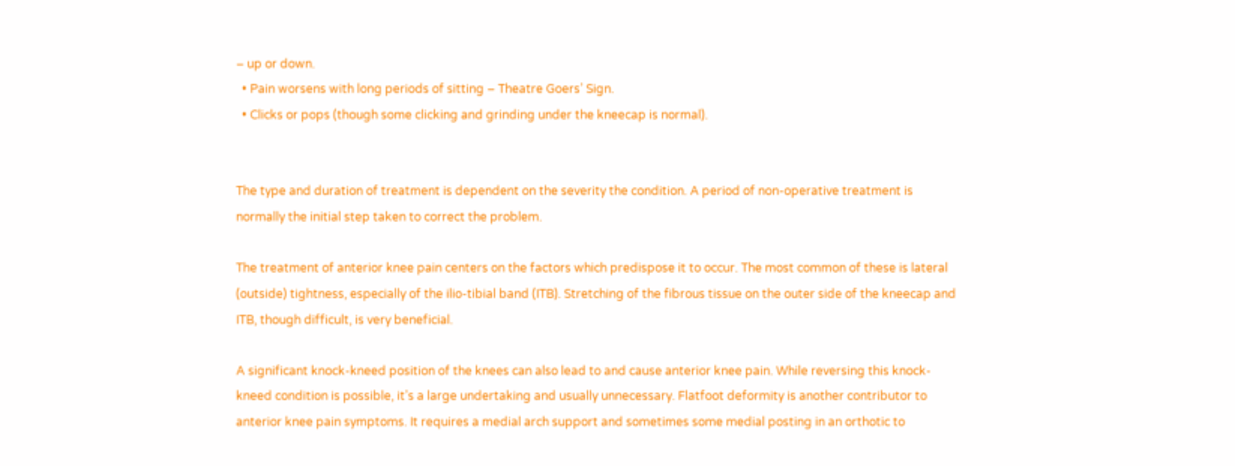– up or down.
  • Pain worsens with long periods of sitting – Theatre Goers’ Sign.
  • Clicks or pops (though some clicking and grinding under the kneecap is normal).


The type and duration of treatment is dependent on the severity the condition. A period of non-operative treatment is normally the initial step taken to correct the problem.

The treatment of anterior knee pain centers on the factors which predispose it to occur. The most common of these is lateral (outside) tightness, especially of the ilio-tibial band (ITB). Stretching of the fibrous tissue on the outer side of the kneecap and ITB, though difficult, is very beneficial.

A significant knock-kneed position of the knees can also lead to and cause anterior knee pain. While reversing this knock-kneed condition is possible, it’s a large undertaking and usually unnecessary. Flatfoot deformity is another contributor to anterior knee pain symptoms. It requires a medial arch support and sometimes some medial posting in an orthotic to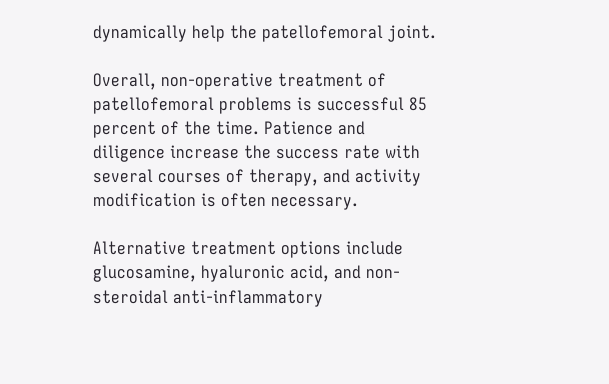dynamically help the patellofemoral joint.

Overall, non-operative treatment of patellofemoral problems is successful 85 percent of the time. Patience and diligence increase the success rate with several courses of therapy, and activity modification is often necessary.

Alternative treatment options include glucosamine, hyaluronic acid, and non-steroidal anti-inflammatory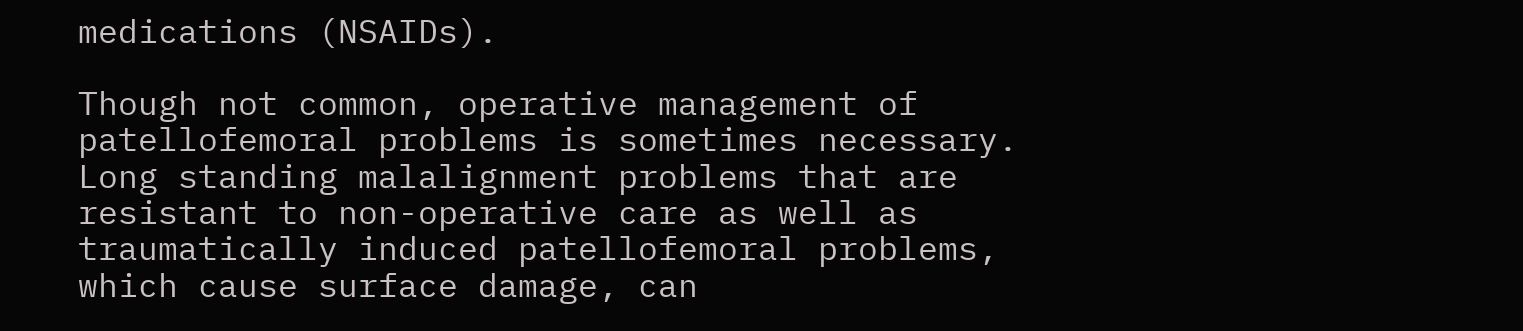medications (NSAIDs).

Though not common, operative management of patellofemoral problems is sometimes necessary. Long standing malalignment problems that are resistant to non-operative care as well as traumatically induced patellofemoral problems, which cause surface damage, can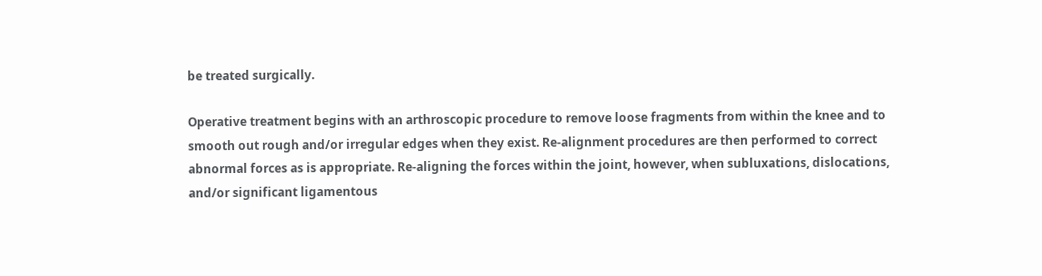be treated surgically.

Operative treatment begins with an arthroscopic procedure to remove loose fragments from within the knee and to smooth out rough and/or irregular edges when they exist. Re-alignment procedures are then performed to correct abnormal forces as is appropriate. Re-aligning the forces within the joint, however, when subluxations, dislocations, and/or significant ligamentous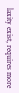laxity exist, requires more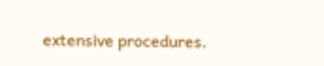extensive procedures.